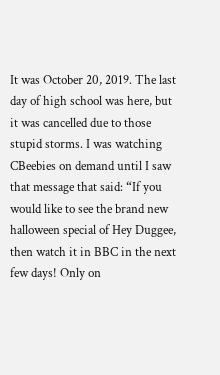It was October 20, 2019. The last day of high school was here, but it was cancelled due to those stupid storms. I was watching CBeebies on demand until I saw that message that said: “If you would like to see the brand new halloween special of Hey Duggee, then watch it in BBC in the next few days! Only on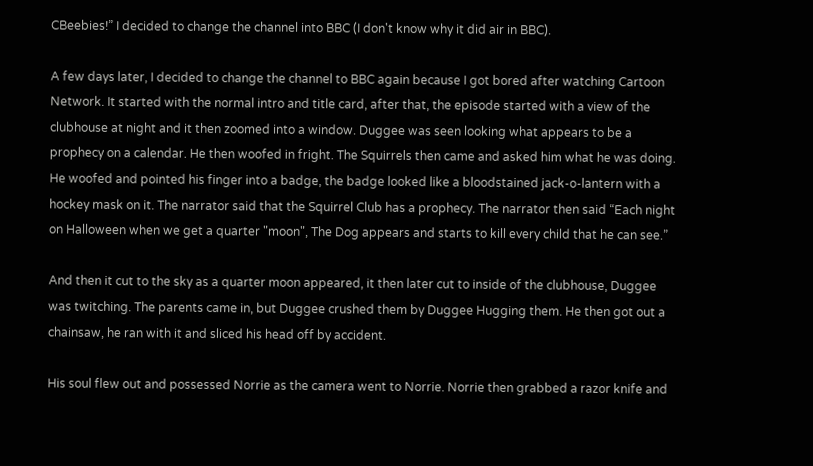CBeebies!” I decided to change the channel into BBC (I don't know why it did air in BBC).

A few days later, I decided to change the channel to BBC again because I got bored after watching Cartoon Network. It started with the normal intro and title card, after that, the episode started with a view of the clubhouse at night and it then zoomed into a window. Duggee was seen looking what appears to be a prophecy on a calendar. He then woofed in fright. The Squirrels then came and asked him what he was doing. He woofed and pointed his finger into a badge, the badge looked like a bloodstained jack-o-lantern with a hockey mask on it. The narrator said that the Squirrel Club has a prophecy. The narrator then said “Each night on Halloween when we get a quarter "moon", The Dog appears and starts to kill every child that he can see.”

And then it cut to the sky as a quarter moon appeared, it then later cut to inside of the clubhouse, Duggee was twitching. The parents came in, but Duggee crushed them by Duggee Hugging them. He then got out a chainsaw, he ran with it and sliced his head off by accident.

His soul flew out and possessed Norrie as the camera went to Norrie. Norrie then grabbed a razor knife and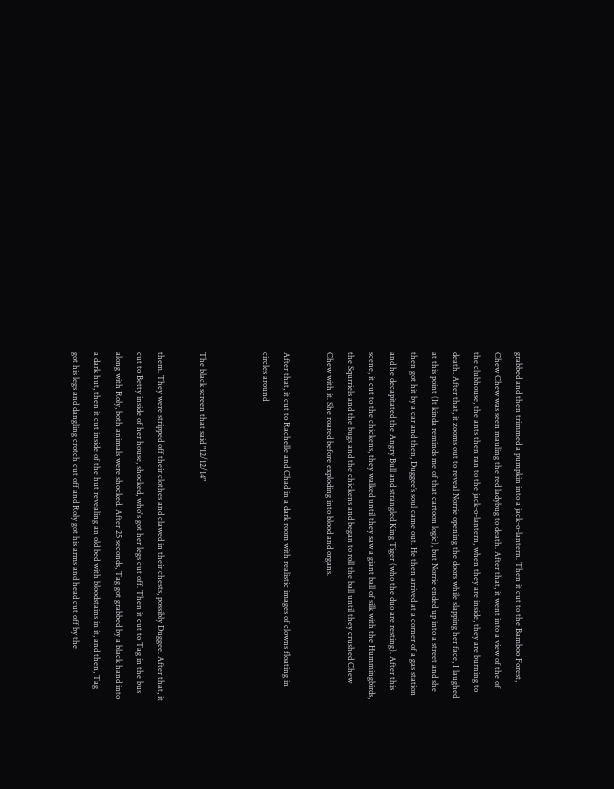grabbed and then trimmed a pumpkin into a jack-o-lantern. Then it cut to the Bamboo Forest, Chew Chew was seen mauling the red ladybug to death. After that, it went into a view of the of the clubhouse, the ants then ran to the jack-o-lantern, when they are inside, they are burning to death. After that, it zooms out to reveal Norrie opening the doors while slapping her face, I laughed at this point (It kinda reminds me of that cartoon logic), but Norrie ended up into a street and she then got hit by a car and then, Duggee’s soul came out. He then arrived at a corner of a gas station and he decapitated the Angry Bull and strangled King Tiger (who the duo are resting). After this scene, it cut to the chickens, they walked until they saw a giant ball of silk with the Hummingbirds, the Squrriels and the bugs and the chickens and began to roll the ball until they crushed Chew Chew with it. She roared before exploding into blood and organs.

After that, it cut to Rachelle and Chad in a dark room with realistic images of clowns floating in circles around


The black screen that said "12/12/14"

them. They were stripped off their clothes and clawed in their chests, possibly Duggee. After that, it cut to Betty inside of her house, shocked, who's got her legs cut off. Then it cut to Tag in the bus along with Roly, both animals were shocked. After 25 seconds, Tag got grabbed by a black hand into a dark hut, then it cut inside of the hut revealing an old bed with bloodstains in it, and then, Tag got his legs and dangling crotch cut off and Roly got his arms and head cut off by the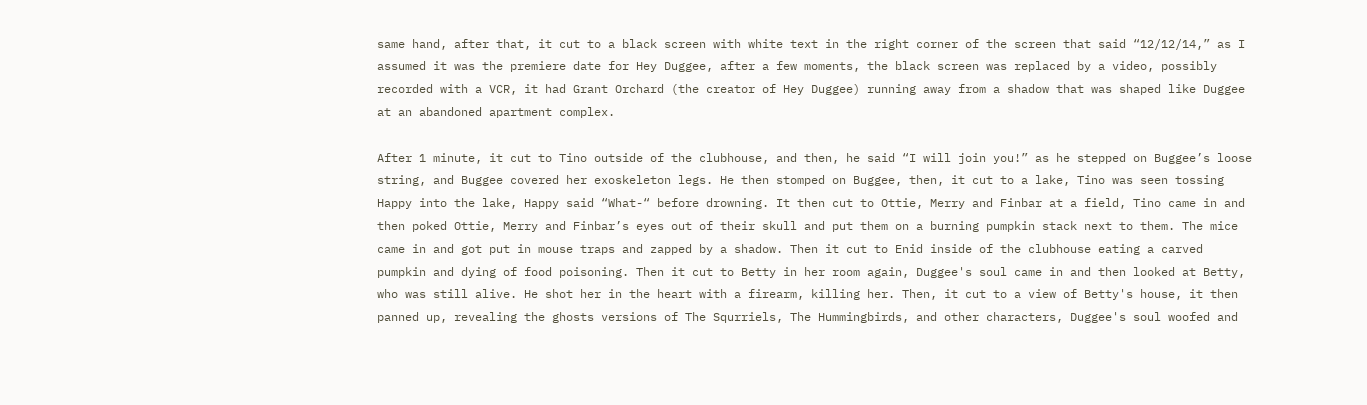same hand, after that, it cut to a black screen with white text in the right corner of the screen that said “12/12/14,” as I assumed it was the premiere date for Hey Duggee, after a few moments, the black screen was replaced by a video, possibly recorded with a VCR, it had Grant Orchard (the creator of Hey Duggee) running away from a shadow that was shaped like Duggee at an abandoned apartment complex.

After 1 minute, it cut to Tino outside of the clubhouse, and then, he said “I will join you!” as he stepped on Buggee’s loose string, and Buggee covered her exoskeleton legs. He then stomped on Buggee, then, it cut to a lake, Tino was seen tossing Happy into the lake, Happy said “What-“ before drowning. It then cut to Ottie, Merry and Finbar at a field, Tino came in and then poked Ottie, Merry and Finbar’s eyes out of their skull and put them on a burning pumpkin stack next to them. The mice came in and got put in mouse traps and zapped by a shadow. Then it cut to Enid inside of the clubhouse eating a carved pumpkin and dying of food poisoning. Then it cut to Betty in her room again, Duggee's soul came in and then looked at Betty, who was still alive. He shot her in the heart with a firearm, killing her. Then, it cut to a view of Betty's house, it then panned up, revealing the ghosts versions of The Squrriels, The Hummingbirds, and other characters, Duggee's soul woofed and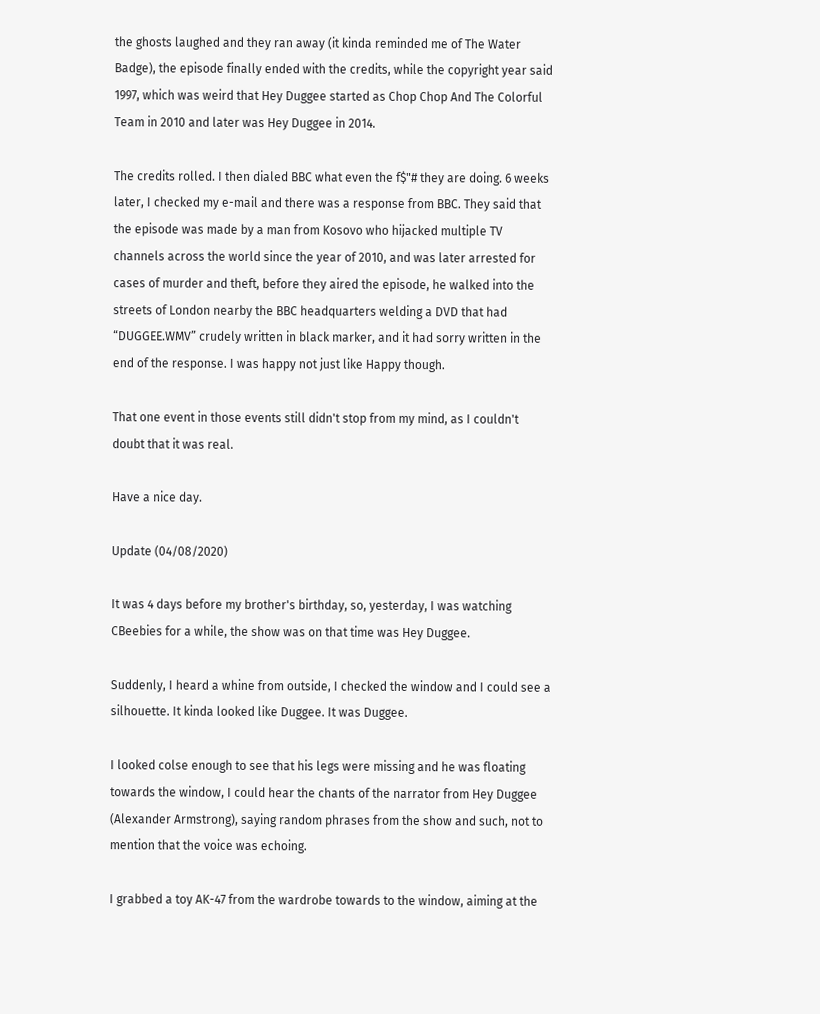the ghosts laughed and they ran away (it kinda reminded me of The Water Badge), the episode finally ended with the credits, while the copyright year said 1997, which was weird that Hey Duggee started as Chop Chop And The Colorful Team in 2010 and later was Hey Duggee in 2014.

The credits rolled. I then dialed BBC what even the f$"# they are doing. 6 weeks later, I checked my e-mail and there was a response from BBC. They said that the episode was made by a man from Kosovo who hijacked multiple TV channels across the world since the year of 2010, and was later arrested for cases of murder and theft, before they aired the episode, he walked into the streets of London nearby the BBC headquarters welding a DVD that had “DUGGEE.WMV” crudely written in black marker, and it had sorry written in the end of the response. I was happy not just like Happy though.

That one event in those events still didn't stop from my mind, as I couldn't doubt that it was real.

Have a nice day.

Update (04/08/2020)

It was 4 days before my brother's birthday, so, yesterday, I was watching CBeebies for a while, the show was on that time was Hey Duggee.

Suddenly, I heard a whine from outside, I checked the window and I could see a silhouette. It kinda looked like Duggee. It was Duggee.

I looked colse enough to see that his legs were missing and he was floating towards the window, I could hear the chants of the narrator from Hey Duggee (Alexander Armstrong), saying random phrases from the show and such, not to mention that the voice was echoing.

I grabbed a toy AK-47 from the wardrobe towards to the window, aiming at the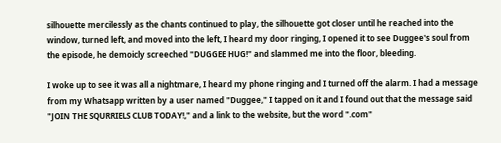silhouette mercilessly as the chants continued to play, the silhouette got closer until he reached into the window, turned left, and moved into the left, I heard my door ringing, I opened it to see Duggee's soul from the episode, he demoicly screeched "DUGGEE HUG!" and slammed me into the floor, bleeding.

I woke up to see it was all a nightmare, I heard my phone ringing and I turned off the alarm. I had a message from my Whatsapp written by a user named "Duggee," I tapped on it and I found out that the message said "JOIN THE SQURRIELS CLUB TODAY!," and a link to the website, but the word ".com"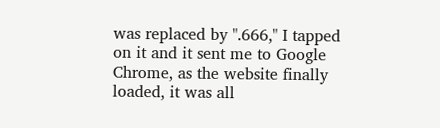was replaced by ".666," I tapped on it and it sent me to Google Chrome, as the website finally loaded, it was all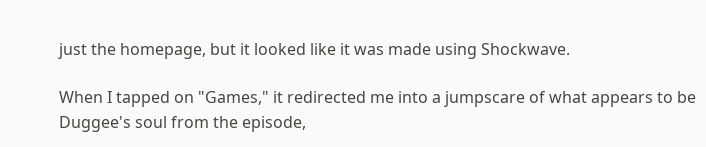just the homepage, but it looked like it was made using Shockwave.

When I tapped on "Games," it redirected me into a jumpscare of what appears to be Duggee's soul from the episode,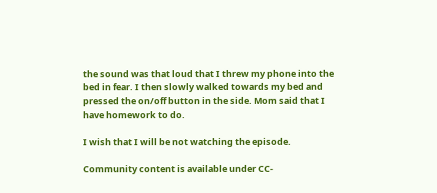the sound was that loud that I threw my phone into the bed in fear. I then slowly walked towards my bed and pressed the on/off button in the side. Mom said that I have homework to do.

I wish that I will be not watching the episode.

Community content is available under CC-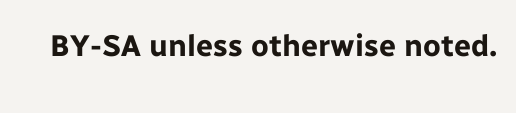BY-SA unless otherwise noted.